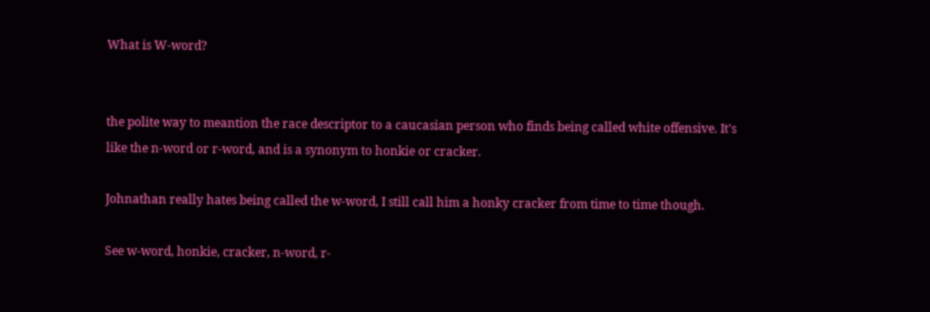What is W-word?


the polite way to meantion the race descriptor to a caucasian person who finds being called white offensive. It's like the n-word or r-word, and is a synonym to honkie or cracker.

Johnathan really hates being called the w-word, I still call him a honky cracker from time to time though.

See w-word, honkie, cracker, n-word, r-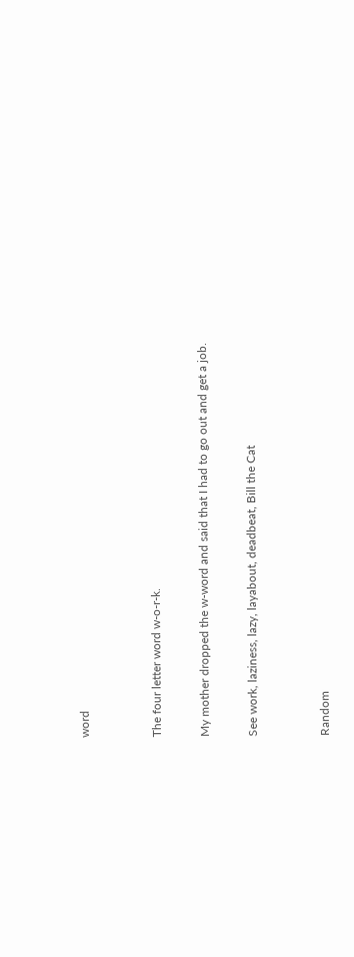word


The four letter word w-o-r-k.

My mother dropped the w-word and said that I had to go out and get a job.

See work, laziness, lazy, layabout, deadbeat, Bill the Cat


Random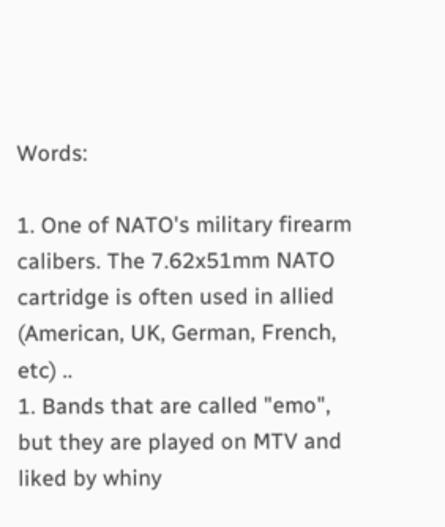Words:

1. One of NATO's military firearm calibers. The 7.62x51mm NATO cartridge is often used in allied (American, UK, German, French, etc) ..
1. Bands that are called "emo", but they are played on MTV and liked by whiny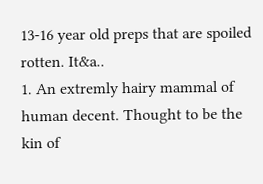13-16 year old preps that are spoiled rotten. It&a..
1. An extremly hairy mammal of human decent. Thought to be the kin of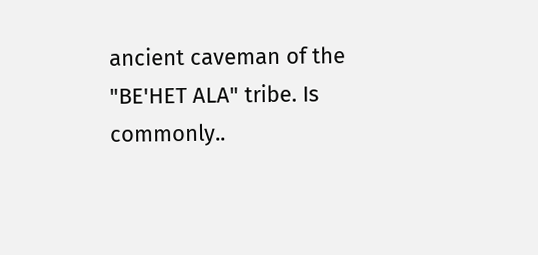ancient caveman of the "BE'HET ALA" tribe. Is commonly..